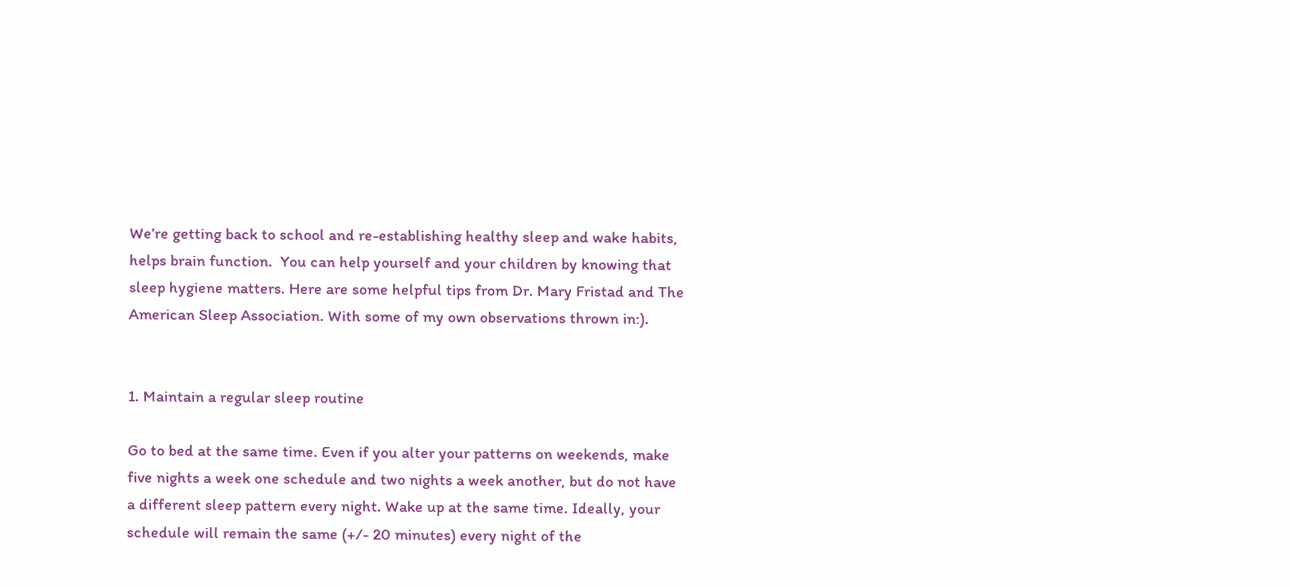We’re getting back to school and re-establishing healthy sleep and wake habits, helps brain function.  You can help yourself and your children by knowing that sleep hygiene matters. Here are some helpful tips from Dr. Mary Fristad and The American Sleep Association. With some of my own observations thrown in:).


1. Maintain a regular sleep routine

Go to bed at the same time. Even if you alter your patterns on weekends, make five nights a week one schedule and two nights a week another, but do not have a different sleep pattern every night. Wake up at the same time. Ideally, your schedule will remain the same (+/- 20 minutes) every night of the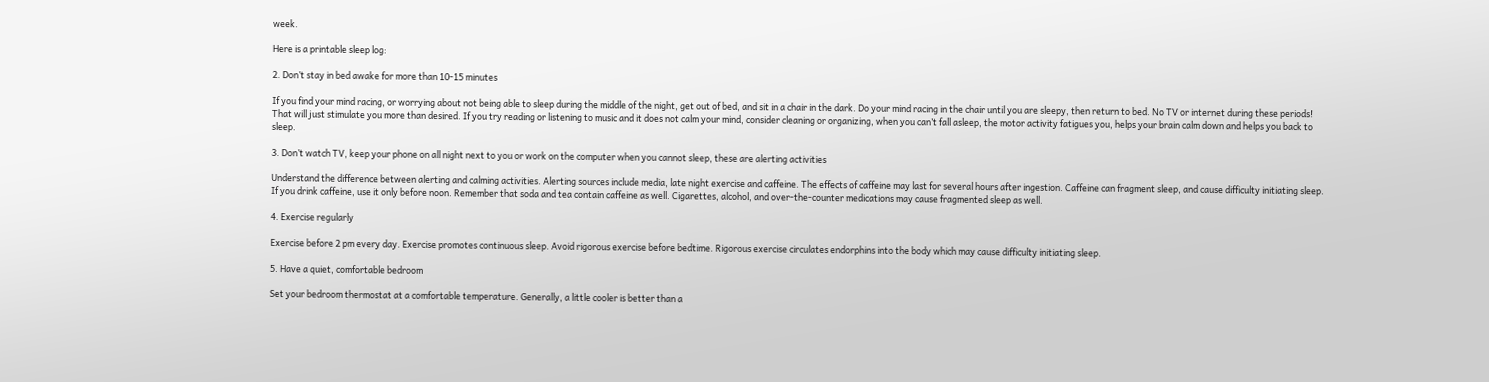week.

Here is a printable sleep log:

2. Don’t stay in bed awake for more than 10-15 minutes

If you find your mind racing, or worrying about not being able to sleep during the middle of the night, get out of bed, and sit in a chair in the dark. Do your mind racing in the chair until you are sleepy, then return to bed. No TV or internet during these periods! That will just stimulate you more than desired. If you try reading or listening to music and it does not calm your mind, consider cleaning or organizing, when you can’t fall asleep, the motor activity fatigues you, helps your brain calm down and helps you back to sleep.

3. Don’t watch TV, keep your phone on all night next to you or work on the computer when you cannot sleep, these are alerting activities

Understand the difference between alerting and calming activities. Alerting sources include media, late night exercise and caffeine. The effects of caffeine may last for several hours after ingestion. Caffeine can fragment sleep, and cause difficulty initiating sleep. If you drink caffeine, use it only before noon. Remember that soda and tea contain caffeine as well. Cigarettes, alcohol, and over-the-counter medications may cause fragmented sleep as well.

4. Exercise regularly

Exercise before 2 pm every day. Exercise promotes continuous sleep. Avoid rigorous exercise before bedtime. Rigorous exercise circulates endorphins into the body which may cause difficulty initiating sleep.

5. Have a quiet, comfortable bedroom

Set your bedroom thermostat at a comfortable temperature. Generally, a little cooler is better than a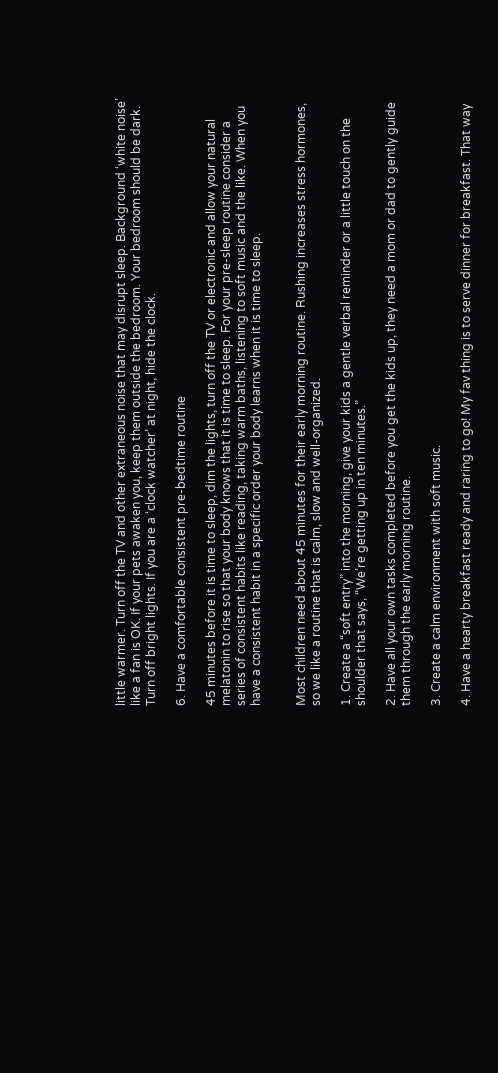little warmer. Turn off the TV and other extraneous noise that may disrupt sleep. Background ‘white noise’ like a fan is OK. If your pets awaken you, keep them outside the bedroom. Your bedroom should be dark. Turn off bright lights. If you are a ‘clock watcher’ at night, hide the clock.

6. Have a comfortable consistent pre-bedtime routine

45 minutes before it is time to sleep, dim the lights, turn off the TV or electronic and allow your natural melatonin to rise so that your body knows that it is time to sleep. For your pre-sleep routine consider a series of consistent habits like reading, taking warm baths, listening to soft music and the like. When you have a consistent habit in a specific order your body learns when it is time to sleep.


Most children need about 45 minutes for their early morning routine. Rushing increases stress hormones, so we like a routine that is calm, slow and well-organized.

1. Create a “soft entry” into the morning, give your kids a gentle verbal reminder or a little touch on the shoulder that says, “We’re getting up in ten minutes.”

2. Have all your own tasks completed before you get the kids up, they need a mom or dad to gently guide them through the early morning routine.

3. Create a calm environment with soft music.

4. Have a hearty breakfast ready and raring to go! My fav thing is to serve dinner for breakfast. That way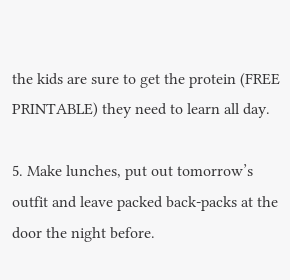the kids are sure to get the protein (FREE PRINTABLE) they need to learn all day.

5. Make lunches, put out tomorrow’s outfit and leave packed back-packs at the door the night before.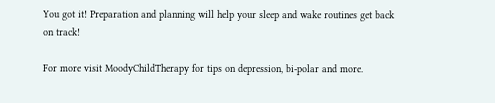You got it! Preparation and planning will help your sleep and wake routines get back on track!

For more visit MoodyChildTherapy for tips on depression, bi-polar and more.